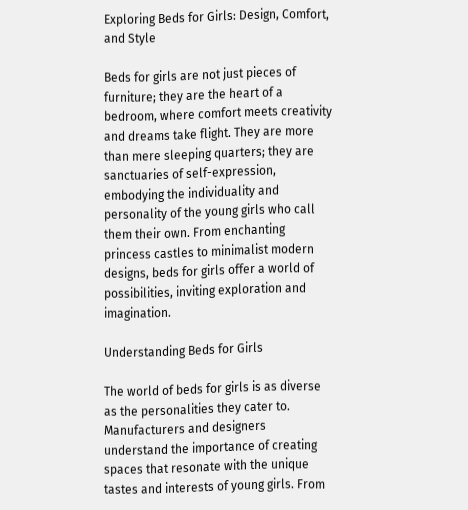Exploring Beds for Girls: Design, Comfort, and Style

Beds for girls are not just pieces of furniture; they are the heart of a bedroom, where comfort meets creativity and dreams take flight. They are more than mere sleeping quarters; they are sanctuaries of self-expression, embodying the individuality and personality of the young girls who call them their own. From enchanting princess castles to minimalist modern designs, beds for girls offer a world of possibilities, inviting exploration and imagination.

Understanding Beds for Girls

The world of beds for girls is as diverse as the personalities they cater to. Manufacturers and designers understand the importance of creating spaces that resonate with the unique tastes and interests of young girls. From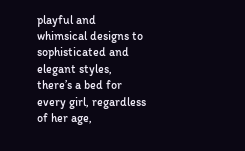playful and whimsical designs to sophisticated and elegant styles, there’s a bed for every girl, regardless of her age,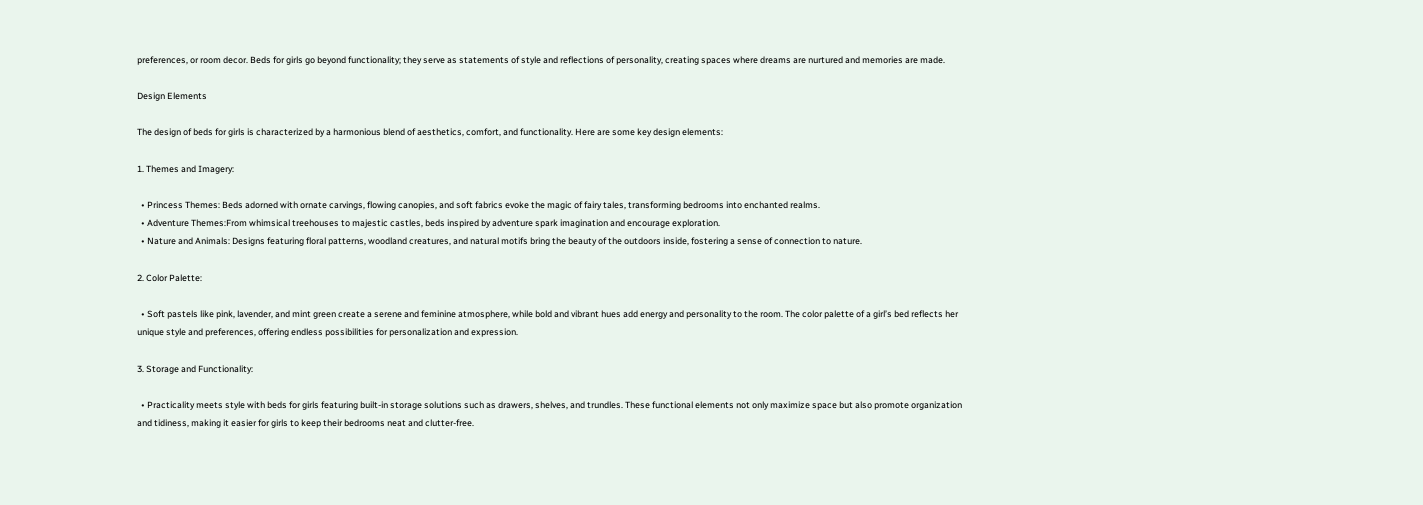preferences, or room decor. Beds for girls go beyond functionality; they serve as statements of style and reflections of personality, creating spaces where dreams are nurtured and memories are made.

Design Elements

The design of beds for girls is characterized by a harmonious blend of aesthetics, comfort, and functionality. Here are some key design elements:

1. Themes and Imagery:

  • Princess Themes: Beds adorned with ornate carvings, flowing canopies, and soft fabrics evoke the magic of fairy tales, transforming bedrooms into enchanted realms.
  • Adventure Themes:From whimsical treehouses to majestic castles, beds inspired by adventure spark imagination and encourage exploration.
  • Nature and Animals: Designs featuring floral patterns, woodland creatures, and natural motifs bring the beauty of the outdoors inside, fostering a sense of connection to nature.

2. Color Palette:

  • Soft pastels like pink, lavender, and mint green create a serene and feminine atmosphere, while bold and vibrant hues add energy and personality to the room. The color palette of a girl’s bed reflects her unique style and preferences, offering endless possibilities for personalization and expression.

3. Storage and Functionality:

  • Practicality meets style with beds for girls featuring built-in storage solutions such as drawers, shelves, and trundles. These functional elements not only maximize space but also promote organization and tidiness, making it easier for girls to keep their bedrooms neat and clutter-free.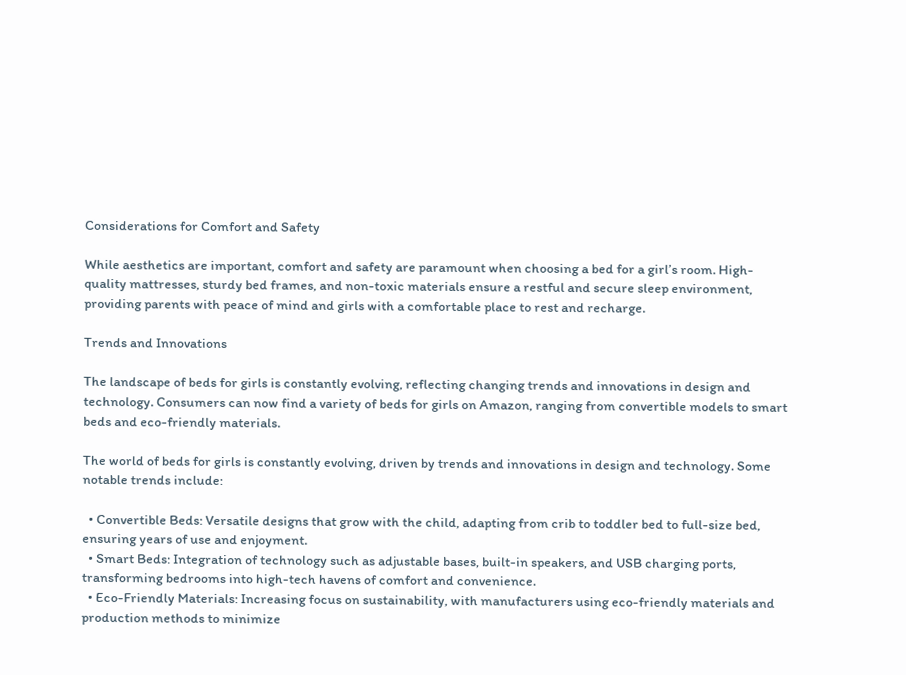Considerations for Comfort and Safety

While aesthetics are important, comfort and safety are paramount when choosing a bed for a girl’s room. High-quality mattresses, sturdy bed frames, and non-toxic materials ensure a restful and secure sleep environment, providing parents with peace of mind and girls with a comfortable place to rest and recharge.

Trends and Innovations

The landscape of beds for girls is constantly evolving, reflecting changing trends and innovations in design and technology. Consumers can now find a variety of beds for girls on Amazon, ranging from convertible models to smart beds and eco-friendly materials.

The world of beds for girls is constantly evolving, driven by trends and innovations in design and technology. Some notable trends include:

  • Convertible Beds: Versatile designs that grow with the child, adapting from crib to toddler bed to full-size bed, ensuring years of use and enjoyment.
  • Smart Beds: Integration of technology such as adjustable bases, built-in speakers, and USB charging ports, transforming bedrooms into high-tech havens of comfort and convenience.
  • Eco-Friendly Materials: Increasing focus on sustainability, with manufacturers using eco-friendly materials and production methods to minimize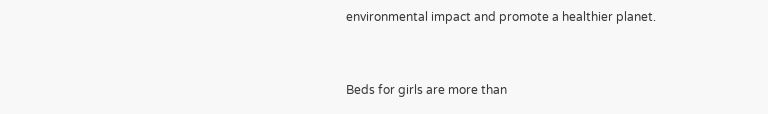environmental impact and promote a healthier planet.


Beds for girls are more than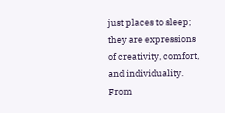just places to sleep; they are expressions of creativity, comfort, and individuality. From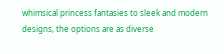whimsical princess fantasies to sleek and modern designs, the options are as diverse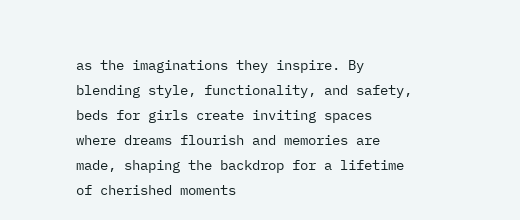as the imaginations they inspire. By blending style, functionality, and safety, beds for girls create inviting spaces where dreams flourish and memories are made, shaping the backdrop for a lifetime of cherished moments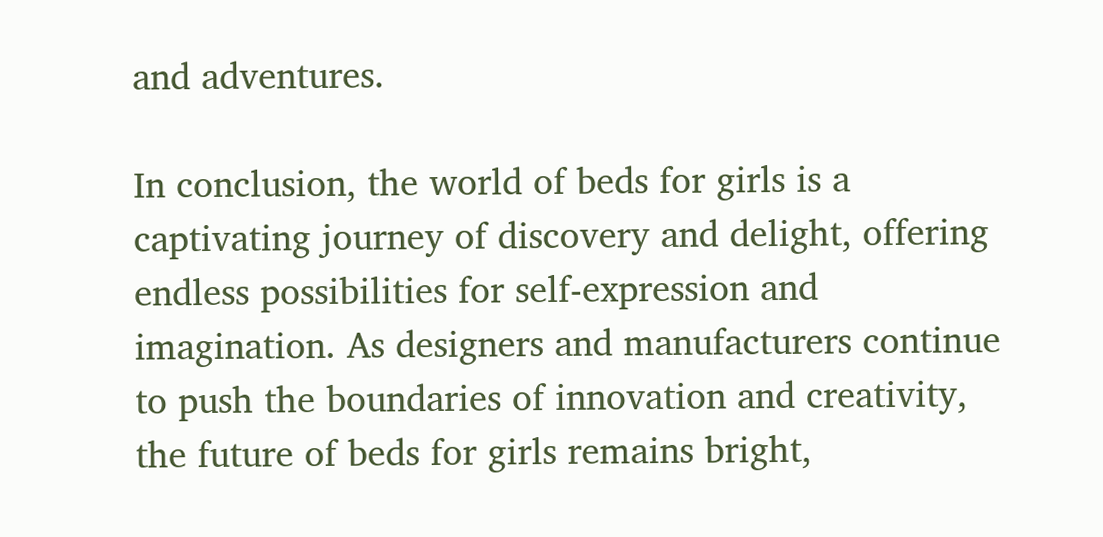and adventures.

In conclusion, the world of beds for girls is a captivating journey of discovery and delight, offering endless possibilities for self-expression and imagination. As designers and manufacturers continue to push the boundaries of innovation and creativity, the future of beds for girls remains bright,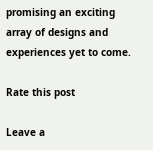promising an exciting array of designs and experiences yet to come.

Rate this post

Leave a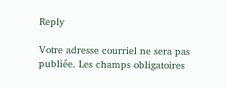Reply

Votre adresse courriel ne sera pas publiée. Les champs obligatoires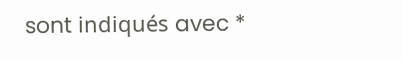sont indiqués avec *